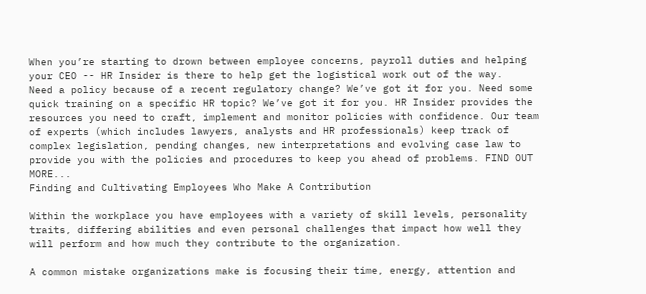When you’re starting to drown between employee concerns, payroll duties and helping your CEO -- HR Insider is there to help get the logistical work out of the way.
Need a policy because of a recent regulatory change? We’ve got it for you. Need some quick training on a specific HR topic? We’ve got it for you. HR Insider provides the resources you need to craft, implement and monitor policies with confidence. Our team of experts (which includes lawyers, analysts and HR professionals) keep track of complex legislation, pending changes, new interpretations and evolving case law to provide you with the policies and procedures to keep you ahead of problems. FIND OUT MORE...
Finding and Cultivating Employees Who Make A Contribution

Within the workplace you have employees with a variety of skill levels, personality traits, differing abilities and even personal challenges that impact how well they will perform and how much they contribute to the organization.

A common mistake organizations make is focusing their time, energy, attention and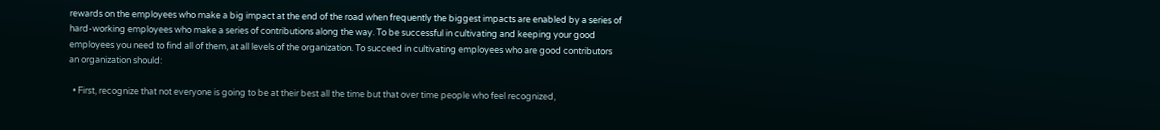rewards on the employees who make a big impact at the end of the road when frequently the biggest impacts are enabled by a series of hard-working employees who make a series of contributions along the way. To be successful in cultivating and keeping your good employees you need to find all of them, at all levels of the organization. To succeed in cultivating employees who are good contributors an organization should:

  • First, recognize that not everyone is going to be at their best all the time but that over time people who feel recognized,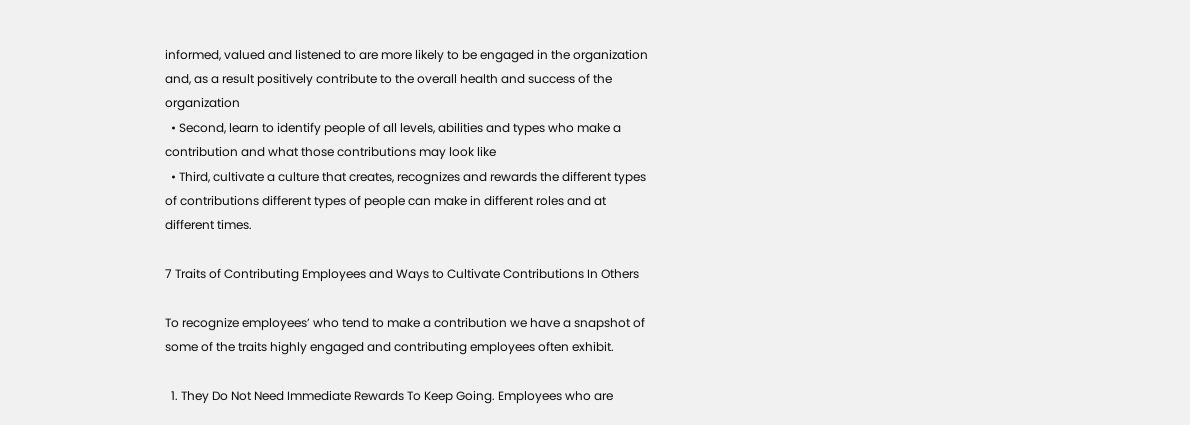informed, valued and listened to are more likely to be engaged in the organization and, as a result positively contribute to the overall health and success of the organization
  • Second, learn to identify people of all levels, abilities and types who make a contribution and what those contributions may look like
  • Third, cultivate a culture that creates, recognizes and rewards the different types of contributions different types of people can make in different roles and at different times.

7 Traits of Contributing Employees and Ways to Cultivate Contributions In Others

To recognize employees’ who tend to make a contribution we have a snapshot of some of the traits highly engaged and contributing employees often exhibit.

  1. They Do Not Need Immediate Rewards To Keep Going. Employees who are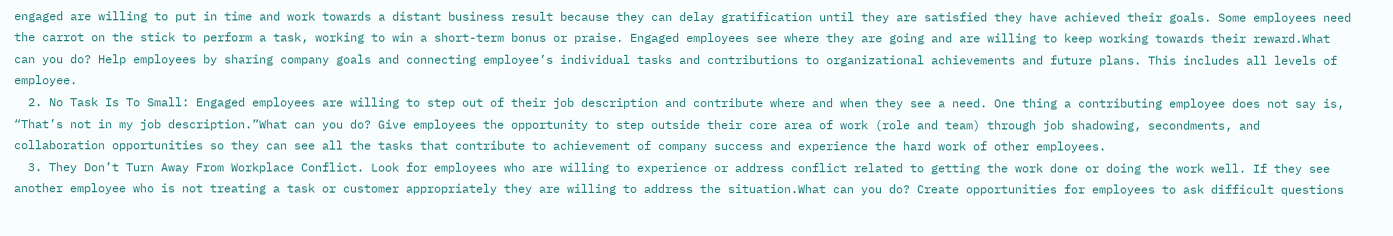engaged are willing to put in time and work towards a distant business result because they can delay gratification until they are satisfied they have achieved their goals. Some employees need the carrot on the stick to perform a task, working to win a short-term bonus or praise. Engaged employees see where they are going and are willing to keep working towards their reward.What can you do? Help employees by sharing company goals and connecting employee’s individual tasks and contributions to organizational achievements and future plans. This includes all levels of employee.
  2. No Task Is To Small: Engaged employees are willing to step out of their job description and contribute where and when they see a need. One thing a contributing employee does not say is, “That’s not in my job description.”What can you do? Give employees the opportunity to step outside their core area of work (role and team) through job shadowing, secondments, and collaboration opportunities so they can see all the tasks that contribute to achievement of company success and experience the hard work of other employees.
  3. They Don’t Turn Away From Workplace Conflict. Look for employees who are willing to experience or address conflict related to getting the work done or doing the work well. If they see another employee who is not treating a task or customer appropriately they are willing to address the situation.What can you do? Create opportunities for employees to ask difficult questions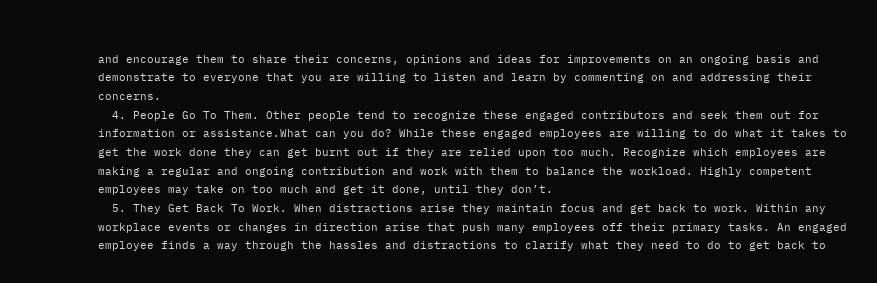and encourage them to share their concerns, opinions and ideas for improvements on an ongoing basis and demonstrate to everyone that you are willing to listen and learn by commenting on and addressing their concerns.
  4. People Go To Them. Other people tend to recognize these engaged contributors and seek them out for information or assistance.What can you do? While these engaged employees are willing to do what it takes to get the work done they can get burnt out if they are relied upon too much. Recognize which employees are making a regular and ongoing contribution and work with them to balance the workload. Highly competent employees may take on too much and get it done, until they don’t.
  5. They Get Back To Work. When distractions arise they maintain focus and get back to work. Within any workplace events or changes in direction arise that push many employees off their primary tasks. An engaged employee finds a way through the hassles and distractions to clarify what they need to do to get back to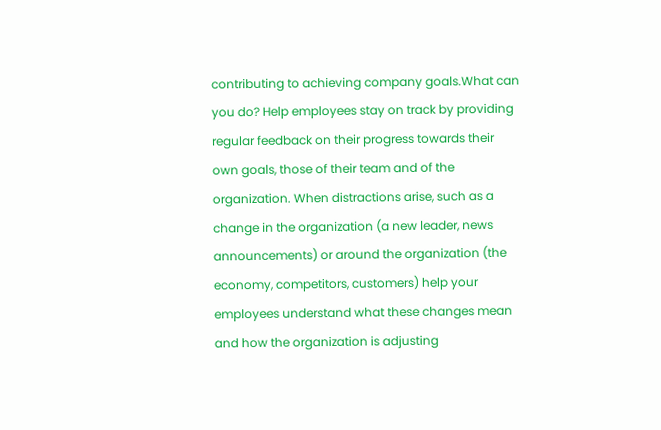contributing to achieving company goals.What can you do? Help employees stay on track by providing regular feedback on their progress towards their own goals, those of their team and of the organization. When distractions arise, such as a change in the organization (a new leader, news announcements) or around the organization (the economy, competitors, customers) help your employees understand what these changes mean and how the organization is adjusting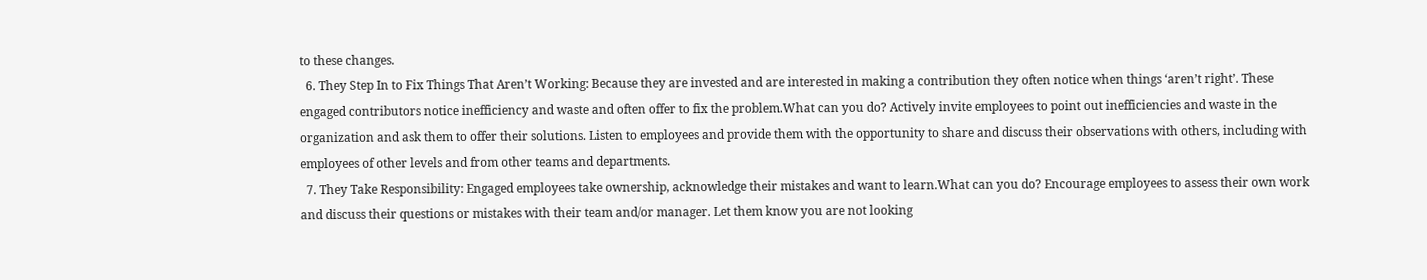to these changes.
  6. They Step In to Fix Things That Aren’t Working: Because they are invested and are interested in making a contribution they often notice when things ‘aren’t right’. These engaged contributors notice inefficiency and waste and often offer to fix the problem.What can you do? Actively invite employees to point out inefficiencies and waste in the organization and ask them to offer their solutions. Listen to employees and provide them with the opportunity to share and discuss their observations with others, including with employees of other levels and from other teams and departments.
  7. They Take Responsibility: Engaged employees take ownership, acknowledge their mistakes and want to learn.What can you do? Encourage employees to assess their own work and discuss their questions or mistakes with their team and/or manager. Let them know you are not looking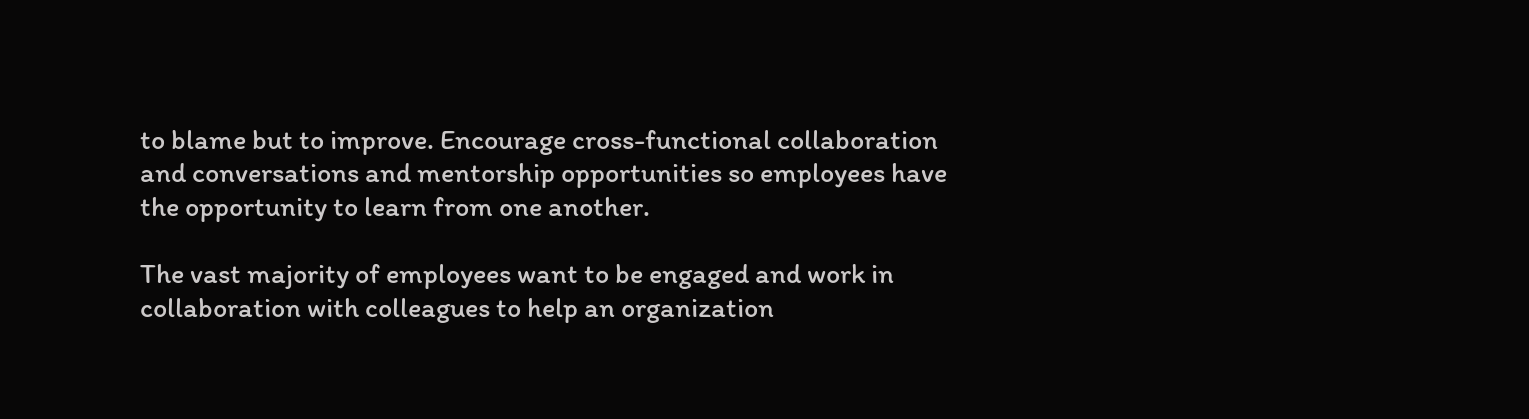to blame but to improve. Encourage cross-functional collaboration and conversations and mentorship opportunities so employees have the opportunity to learn from one another.

The vast majority of employees want to be engaged and work in collaboration with colleagues to help an organization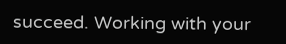succeed. Working with your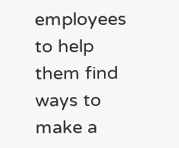employees to help them find ways to make a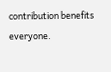contribution benefits everyone.